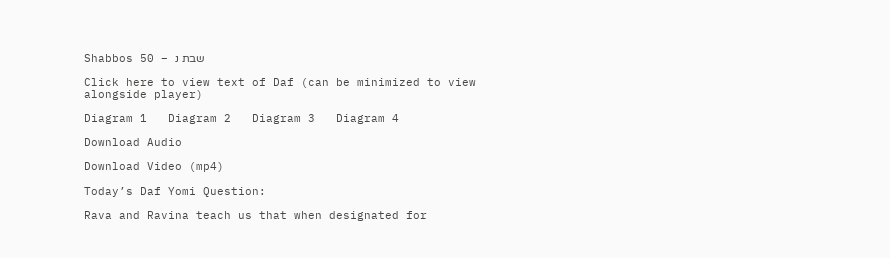Shabbos 50 – שבת נ

Click here to view text of Daf (can be minimized to view alongside player)

Diagram 1   Diagram 2   Diagram 3   Diagram 4

Download Audio

Download Video (mp4)

Today’s Daf Yomi Question:

Rava and Ravina teach us that when designated for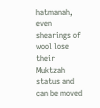hatmanah, even shearings of wool lose their Muktzah status and can be moved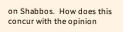on Shabbos.  How does this concur with the opinion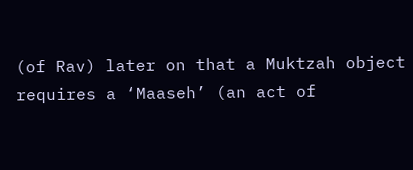(of Rav) later on that a Muktzah object requires a ‘Maaseh’ (an act of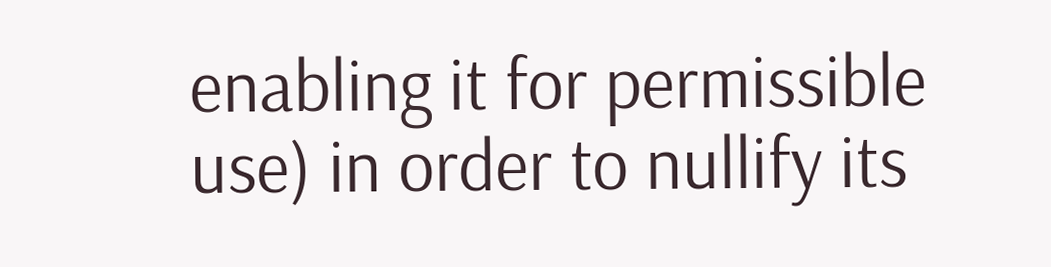enabling it for permissible use) in order to nullify its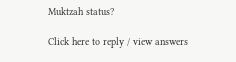Muktzah status?

Click here to reply / view answers